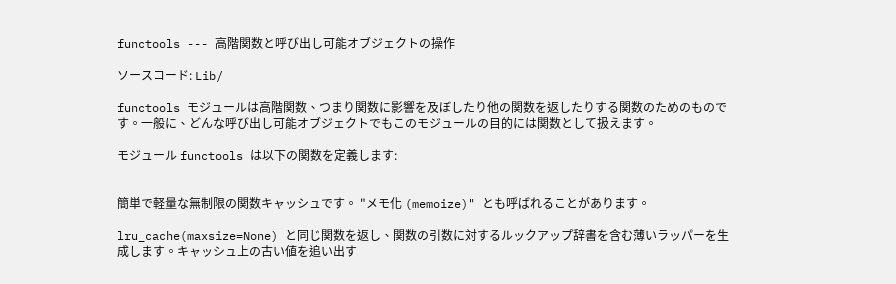functools --- 高階関数と呼び出し可能オブジェクトの操作

ソースコード: Lib/

functools モジュールは高階関数、つまり関数に影響を及ぼしたり他の関数を返したりする関数のためのものです。一般に、どんな呼び出し可能オブジェクトでもこのモジュールの目的には関数として扱えます。

モジュール functools は以下の関数を定義します:


簡単で軽量な無制限の関数キャッシュです。 "メモ化 (memoize)" とも呼ばれることがあります。

lru_cache(maxsize=None) と同じ関数を返し、関数の引数に対するルックアップ辞書を含む薄いラッパーを生成します。キャッシュ上の古い値を追い出す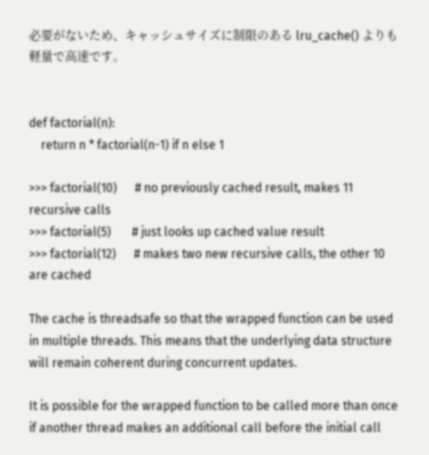必要がないため、キャッシュサイズに制限のある lru_cache() よりも軽量で高速です。


def factorial(n):
    return n * factorial(n-1) if n else 1

>>> factorial(10)      # no previously cached result, makes 11 recursive calls
>>> factorial(5)       # just looks up cached value result
>>> factorial(12)      # makes two new recursive calls, the other 10 are cached

The cache is threadsafe so that the wrapped function can be used in multiple threads. This means that the underlying data structure will remain coherent during concurrent updates.

It is possible for the wrapped function to be called more than once if another thread makes an additional call before the initial call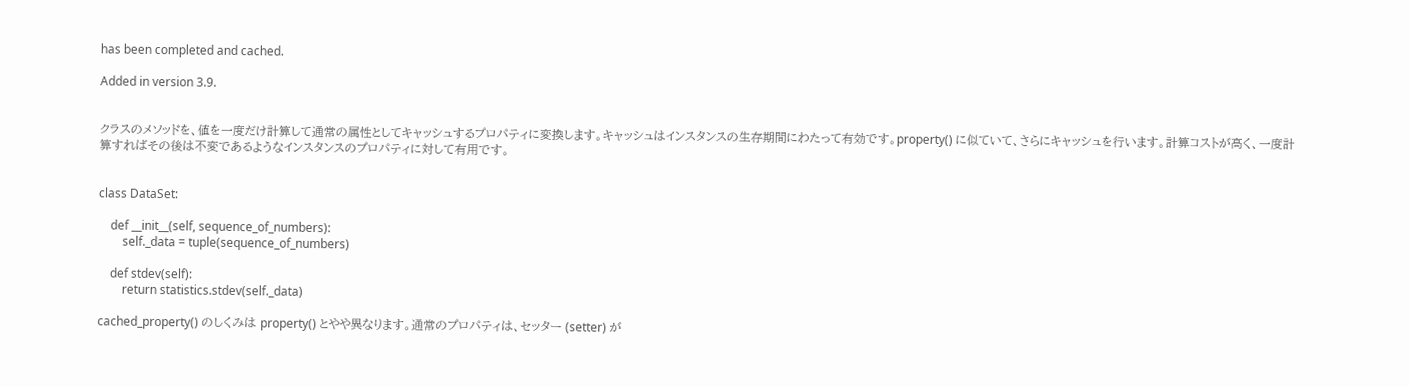has been completed and cached.

Added in version 3.9.


クラスのメソッドを、値を一度だけ計算して通常の属性としてキャッシュするプロパティに変換します。キャッシュはインスタンスの生存期間にわたって有効です。property() に似ていて、さらにキャッシュを行います。計算コストが高く、一度計算すればその後は不変であるようなインスタンスのプロパティに対して有用です。


class DataSet:

    def __init__(self, sequence_of_numbers):
        self._data = tuple(sequence_of_numbers)

    def stdev(self):
        return statistics.stdev(self._data)

cached_property() のしくみは property() とやや異なります。通常のプロパティは、セッター (setter) が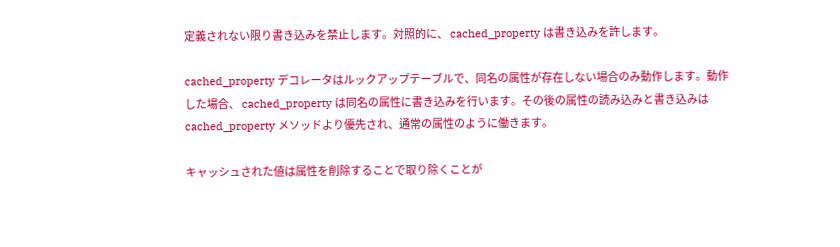定義されない限り書き込みを禁止します。対照的に、 cached_property は書き込みを許します。

cached_property デコレータはルックアップテーブルで、同名の属性が存在しない場合のみ動作します。動作した場合、 cached_property は同名の属性に書き込みを行います。その後の属性の読み込みと書き込みは cached_property メソッドより優先され、通常の属性のように働きます。

キャッシュされた値は属性を削除することで取り除くことが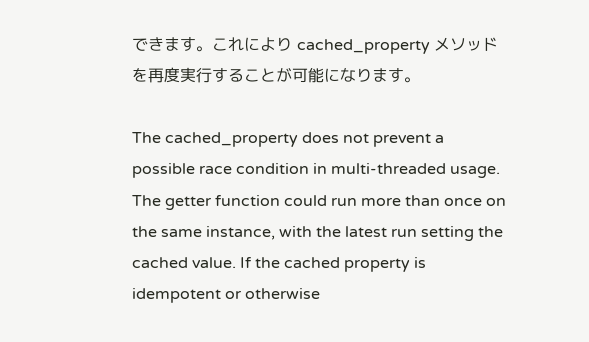できます。これにより cached_property メソッドを再度実行することが可能になります。

The cached_property does not prevent a possible race condition in multi-threaded usage. The getter function could run more than once on the same instance, with the latest run setting the cached value. If the cached property is idempotent or otherwise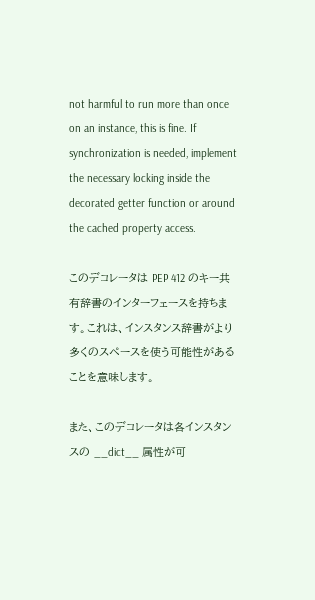not harmful to run more than once on an instance, this is fine. If synchronization is needed, implement the necessary locking inside the decorated getter function or around the cached property access.

このデコレータは PEP 412 のキー共有辞書のインターフェースを持ちます。これは、インスタンス辞書がより多くのスペースを使う可能性があることを意味します。

また、このデコレータは各インスタンスの __dict__ 属性が可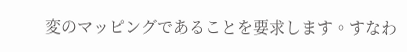変のマッピングであることを要求します。すなわ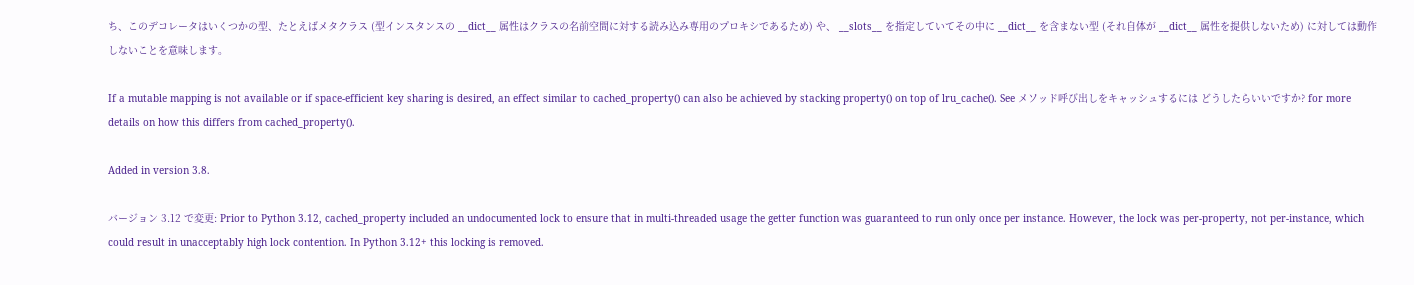ち、このデコレータはいくつかの型、たとえばメタクラス (型インスタンスの __dict__ 属性はクラスの名前空間に対する読み込み専用のプロキシであるため) や、 __slots__ を指定していてその中に __dict__ を含まない型 (それ自体が __dict__ 属性を提供しないため) に対しては動作しないことを意味します。

If a mutable mapping is not available or if space-efficient key sharing is desired, an effect similar to cached_property() can also be achieved by stacking property() on top of lru_cache(). See メソッド呼び出しをキャッシュするには どうしたらいいですか? for more details on how this differs from cached_property().

Added in version 3.8.

バージョン 3.12 で変更: Prior to Python 3.12, cached_property included an undocumented lock to ensure that in multi-threaded usage the getter function was guaranteed to run only once per instance. However, the lock was per-property, not per-instance, which could result in unacceptably high lock contention. In Python 3.12+ this locking is removed.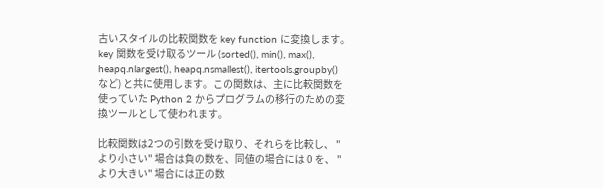古いスタイルの比較関数を key function に変換します。key 関数を受け取るツール (sorted(), min(), max(), heapq.nlargest(), heapq.nsmallest(), itertools.groupby() など) と共に使用します。この関数は、主に比較関数を使っていた Python 2 からプログラムの移行のための変換ツールとして使われます。

比較関数は2つの引数を受け取り、それらを比較し、 "より小さい" 場合は負の数を、同値の場合には 0 を、 "より大きい" 場合には正の数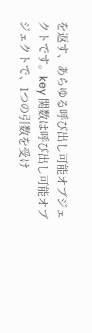を返す、あらゆる呼び出し可能オブジェクトです。key 関数は呼び出し可能オブジェクトで、1つの引数を受け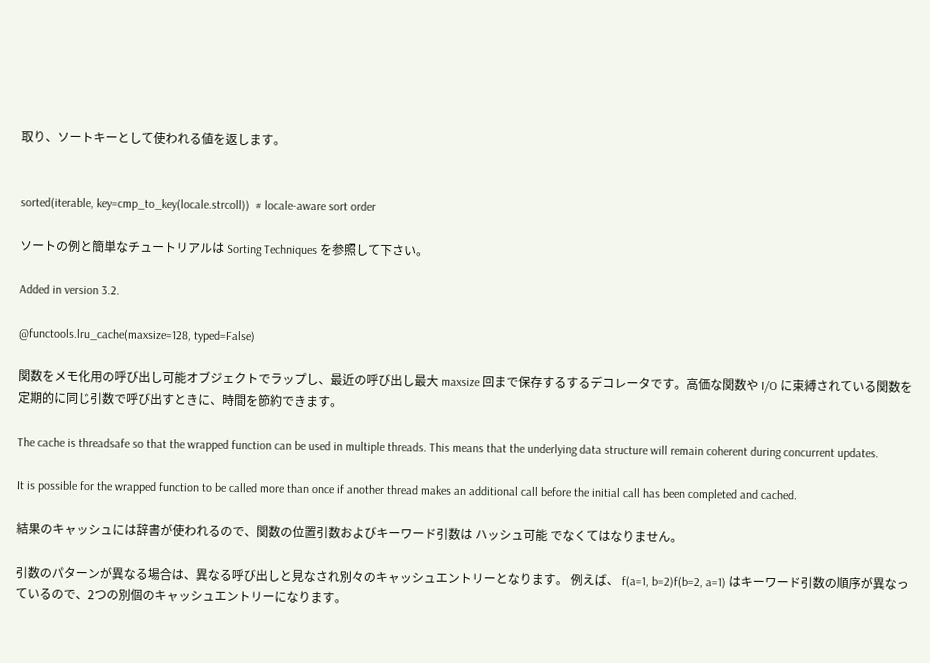取り、ソートキーとして使われる値を返します。


sorted(iterable, key=cmp_to_key(locale.strcoll))  # locale-aware sort order

ソートの例と簡単なチュートリアルは Sorting Techniques を参照して下さい。

Added in version 3.2.

@functools.lru_cache(maxsize=128, typed=False)

関数をメモ化用の呼び出し可能オブジェクトでラップし、最近の呼び出し最大 maxsize 回まで保存するするデコレータです。高価な関数や I/O に束縛されている関数を定期的に同じ引数で呼び出すときに、時間を節約できます。

The cache is threadsafe so that the wrapped function can be used in multiple threads. This means that the underlying data structure will remain coherent during concurrent updates.

It is possible for the wrapped function to be called more than once if another thread makes an additional call before the initial call has been completed and cached.

結果のキャッシュには辞書が使われるので、関数の位置引数およびキーワード引数は ハッシュ可能 でなくてはなりません。

引数のパターンが異なる場合は、異なる呼び出しと見なされ別々のキャッシュエントリーとなります。 例えば、 f(a=1, b=2)f(b=2, a=1) はキーワード引数の順序が異なっているので、2つの別個のキャッシュエントリーになります。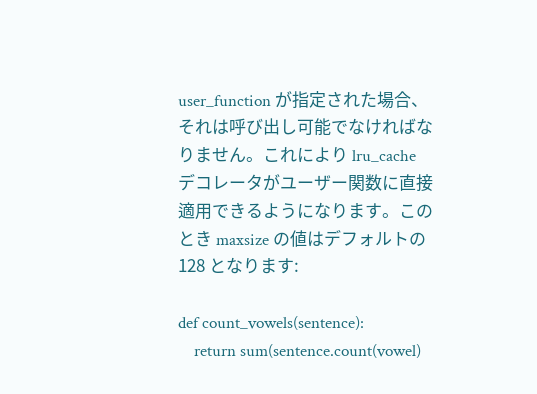user_function が指定された場合、それは呼び出し可能でなければなりません。これにより lru_cache デコレータがユーザー関数に直接適用できるようになります。このとき maxsize の値はデフォルトの 128 となります:

def count_vowels(sentence):
    return sum(sentence.count(vowel)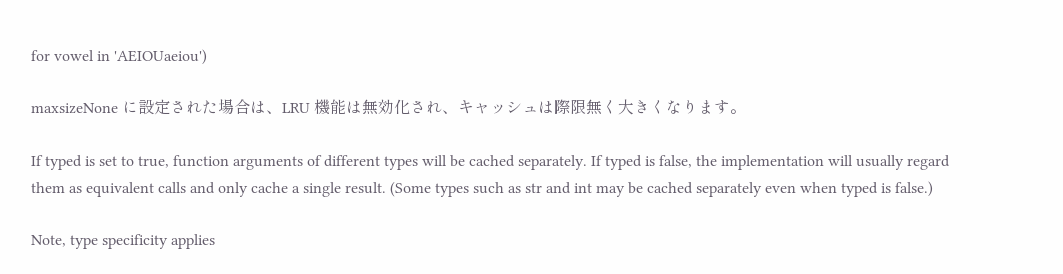for vowel in 'AEIOUaeiou')

maxsizeNone に設定された場合は、LRU 機能は無効化され、キャッシュは際限無く大きくなります。

If typed is set to true, function arguments of different types will be cached separately. If typed is false, the implementation will usually regard them as equivalent calls and only cache a single result. (Some types such as str and int may be cached separately even when typed is false.)

Note, type specificity applies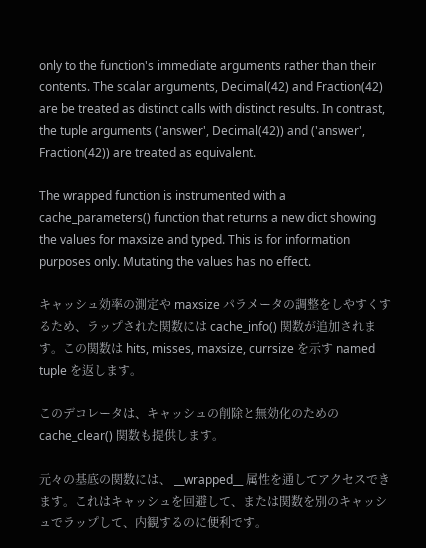only to the function's immediate arguments rather than their contents. The scalar arguments, Decimal(42) and Fraction(42) are be treated as distinct calls with distinct results. In contrast, the tuple arguments ('answer', Decimal(42)) and ('answer', Fraction(42)) are treated as equivalent.

The wrapped function is instrumented with a cache_parameters() function that returns a new dict showing the values for maxsize and typed. This is for information purposes only. Mutating the values has no effect.

キャッシュ効率の測定や maxsize パラメータの調整をしやすくするため、ラップされた関数には cache_info() 関数が追加されます。この関数は hits, misses, maxsize, currsize を示す named tuple を返します。

このデコレータは、キャッシュの削除と無効化のための cache_clear() 関数も提供します。

元々の基底の関数には、 __wrapped__ 属性を通してアクセスできます。これはキャッシュを回避して、または関数を別のキャッシュでラップして、内観するのに便利です。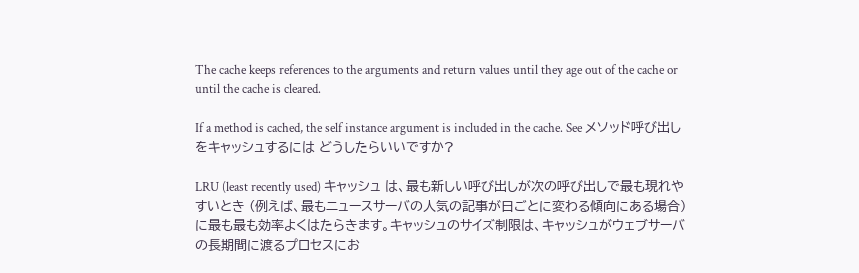The cache keeps references to the arguments and return values until they age out of the cache or until the cache is cleared.

If a method is cached, the self instance argument is included in the cache. See メソッド呼び出しをキャッシュするには どうしたらいいですか?

LRU (least recently used) キャッシュ は、最も新しい呼び出しが次の呼び出しで最も現れやすいとき (例えば、最もニュースサーバの人気の記事が日ごとに変わる傾向にある場合) に最も最も効率よくはたらきます。キャッシュのサイズ制限は、キャッシュがウェブサーバの長期間に渡るプロセスにお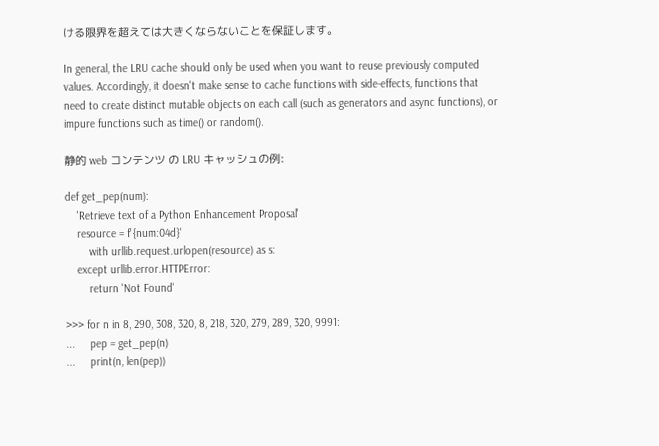ける限界を超えては大きくならないことを保証します。

In general, the LRU cache should only be used when you want to reuse previously computed values. Accordingly, it doesn't make sense to cache functions with side-effects, functions that need to create distinct mutable objects on each call (such as generators and async functions), or impure functions such as time() or random().

静的 web コンテンツ の LRU キャッシュの例:

def get_pep(num):
    'Retrieve text of a Python Enhancement Proposal'
    resource = f'{num:04d}'
        with urllib.request.urlopen(resource) as s:
    except urllib.error.HTTPError:
        return 'Not Found'

>>> for n in 8, 290, 308, 320, 8, 218, 320, 279, 289, 320, 9991:
...     pep = get_pep(n)
...     print(n, len(pep))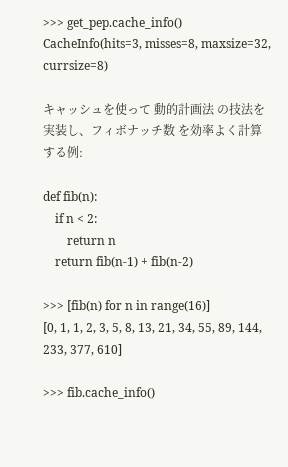>>> get_pep.cache_info()
CacheInfo(hits=3, misses=8, maxsize=32, currsize=8)

キャッシュを使って 動的計画法 の技法を実装し、フィボナッチ数 を効率よく計算する例:

def fib(n):
    if n < 2:
        return n
    return fib(n-1) + fib(n-2)

>>> [fib(n) for n in range(16)]
[0, 1, 1, 2, 3, 5, 8, 13, 21, 34, 55, 89, 144, 233, 377, 610]

>>> fib.cache_info()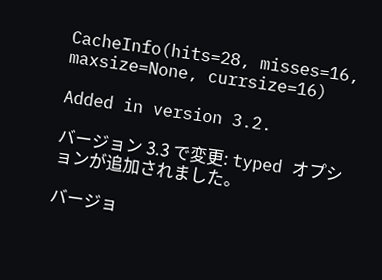CacheInfo(hits=28, misses=16, maxsize=None, currsize=16)

Added in version 3.2.

バージョン 3.3 で変更: typed オプションが追加されました。

バージョ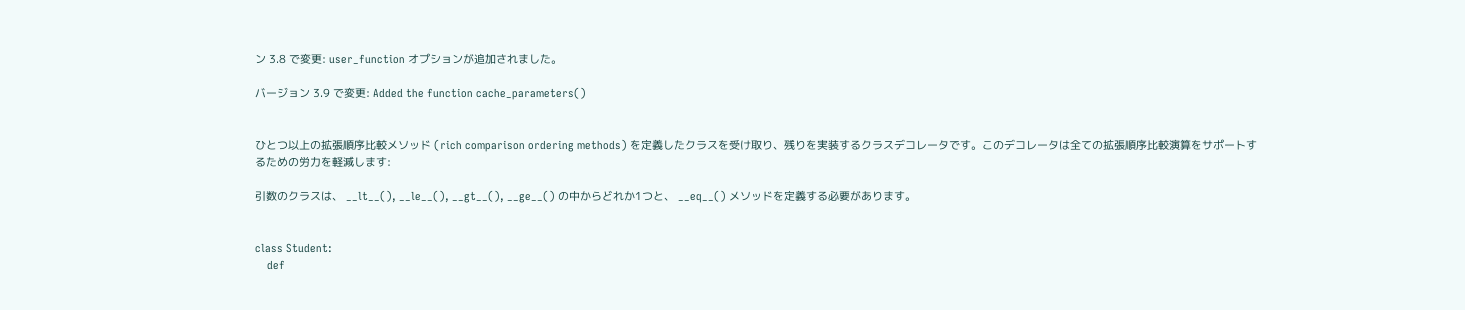ン 3.8 で変更: user_function オプションが追加されました。

バージョン 3.9 で変更: Added the function cache_parameters()


ひとつ以上の拡張順序比較メソッド (rich comparison ordering methods) を定義したクラスを受け取り、残りを実装するクラスデコレータです。このデコレータは全ての拡張順序比較演算をサポートするための労力を軽減します:

引数のクラスは、 __lt__(), __le__(), __gt__(), __ge__() の中からどれか1つと、 __eq__() メソッドを定義する必要があります。


class Student:
    def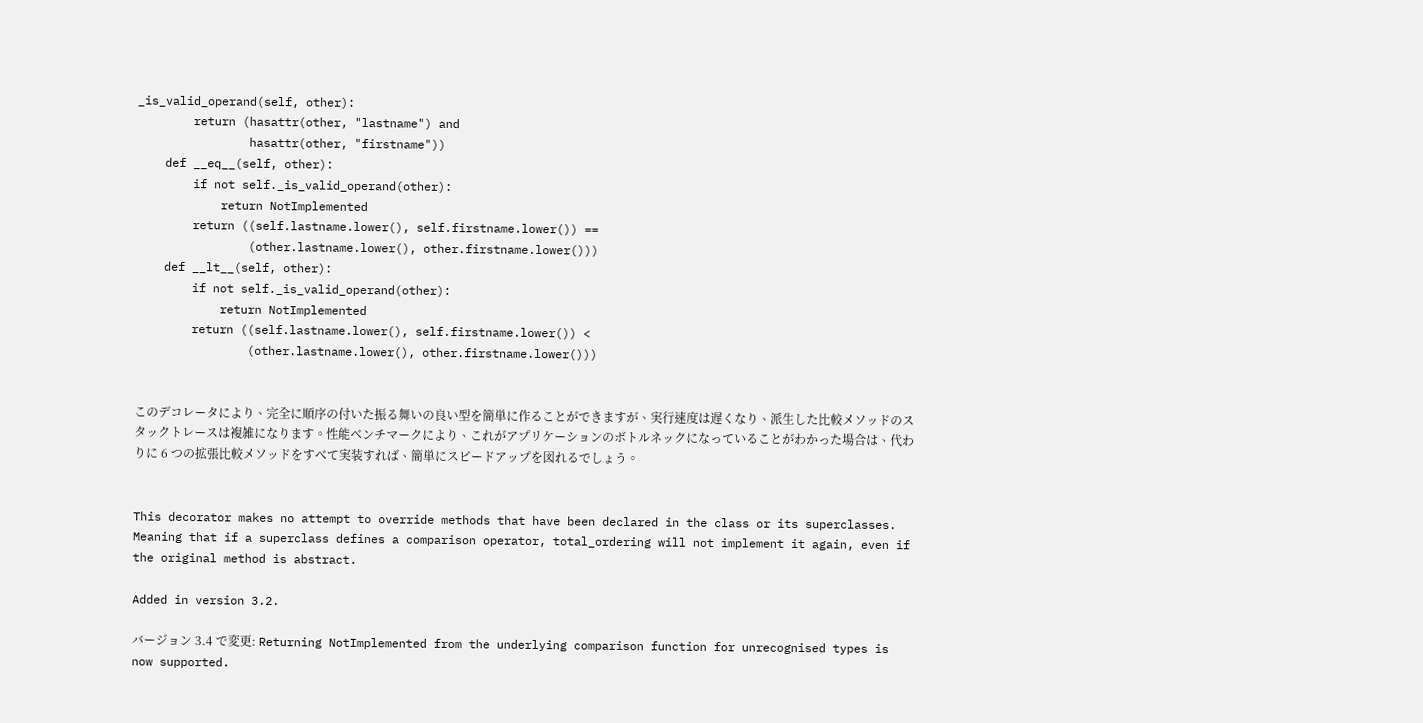_is_valid_operand(self, other):
        return (hasattr(other, "lastname") and
                hasattr(other, "firstname"))
    def __eq__(self, other):
        if not self._is_valid_operand(other):
            return NotImplemented
        return ((self.lastname.lower(), self.firstname.lower()) ==
                (other.lastname.lower(), other.firstname.lower()))
    def __lt__(self, other):
        if not self._is_valid_operand(other):
            return NotImplemented
        return ((self.lastname.lower(), self.firstname.lower()) <
                (other.lastname.lower(), other.firstname.lower()))


このデコレータにより、完全に順序の付いた振る舞いの良い型を簡単に作ることができますが、実行速度は遅くなり、派生した比較メソッドのスタックトレースは複雑になります。性能ベンチマークにより、これがアプリケーションのボトルネックになっていることがわかった場合は、代わりに 6 つの拡張比較メソッドをすべて実装すれば、簡単にスピードアップを図れるでしょう。


This decorator makes no attempt to override methods that have been declared in the class or its superclasses. Meaning that if a superclass defines a comparison operator, total_ordering will not implement it again, even if the original method is abstract.

Added in version 3.2.

バージョン 3.4 で変更: Returning NotImplemented from the underlying comparison function for unrecognised types is now supported.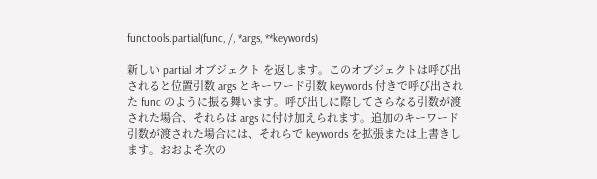functools.partial(func, /, *args, **keywords)

新しい partial オブジェクト を返します。このオブジェクトは呼び出されると位置引数 args とキーワード引数 keywords 付きで呼び出された func のように振る舞います。呼び出しに際してさらなる引数が渡された場合、それらは args に付け加えられます。追加のキーワード引数が渡された場合には、それらで keywords を拡張または上書きします。おおよそ次の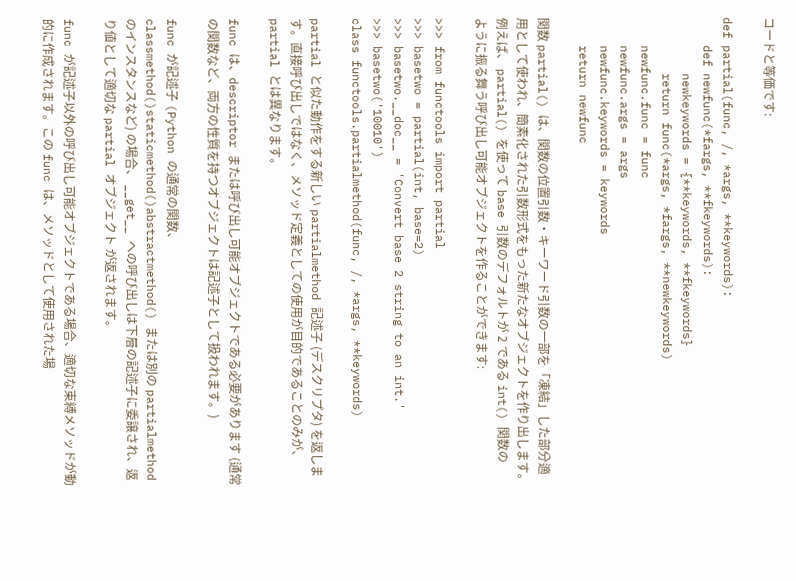コードと等価です:

def partial(func, /, *args, **keywords):
    def newfunc(*fargs, **fkeywords):
        newkeywords = {**keywords, **fkeywords}
        return func(*args, *fargs, **newkeywords)
    newfunc.func = func
    newfunc.args = args
    newfunc.keywords = keywords
    return newfunc

関数 partial() は、関数の位置引数・キーワード引数の一部を「凍結」した部分適用として使われ、簡素化された引数形式をもった新たなオブジェクトを作り出します。例えば、 partial() を使って base 引数のデフォルトが 2 である int() 関数のように振る舞う呼び出し可能オブジェクトを作ることができます:

>>> from functools import partial
>>> basetwo = partial(int, base=2)
>>> basetwo.__doc__ = 'Convert base 2 string to an int.'
>>> basetwo('10010')
class functools.partialmethod(func, /, *args, **keywords)

partial と似た動作をする新しい partialmethod 記述子 (デスクリプタ) を返します。直接呼び出しではなく、メソッド定義としての使用が目的であることのみが、partial とは異なります。

func は、descriptor または呼び出し可能オブジェクトである必要があります (通常の関数など、両方の性質を持つオブジェクトは記述子として扱われます。)

func が記述子 (Python の通常の関数、 classmethod()staticmethod()abstractmethod() または別の partialmethod のインスタンスなど) の場合、 __get__ への呼び出しは下層の記述子に委譲され、返り値として適切な partial オブジェクト が返されます。

func が記述子以外の呼び出し可能オブジェクトである場合、適切な束縛メソッドが動的に作成されます。この func は、メソッドとして使用された場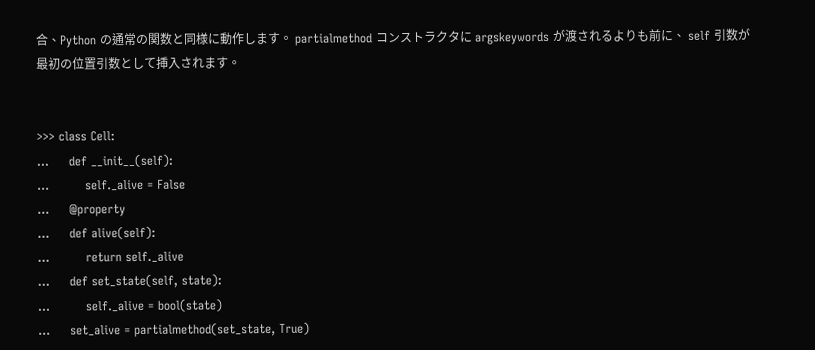合、Python の通常の関数と同様に動作します。 partialmethod コンストラクタに argskeywords が渡されるよりも前に、 self 引数が最初の位置引数として挿入されます。


>>> class Cell:
...     def __init__(self):
...         self._alive = False
...     @property
...     def alive(self):
...         return self._alive
...     def set_state(self, state):
...         self._alive = bool(state)
...     set_alive = partialmethod(set_state, True)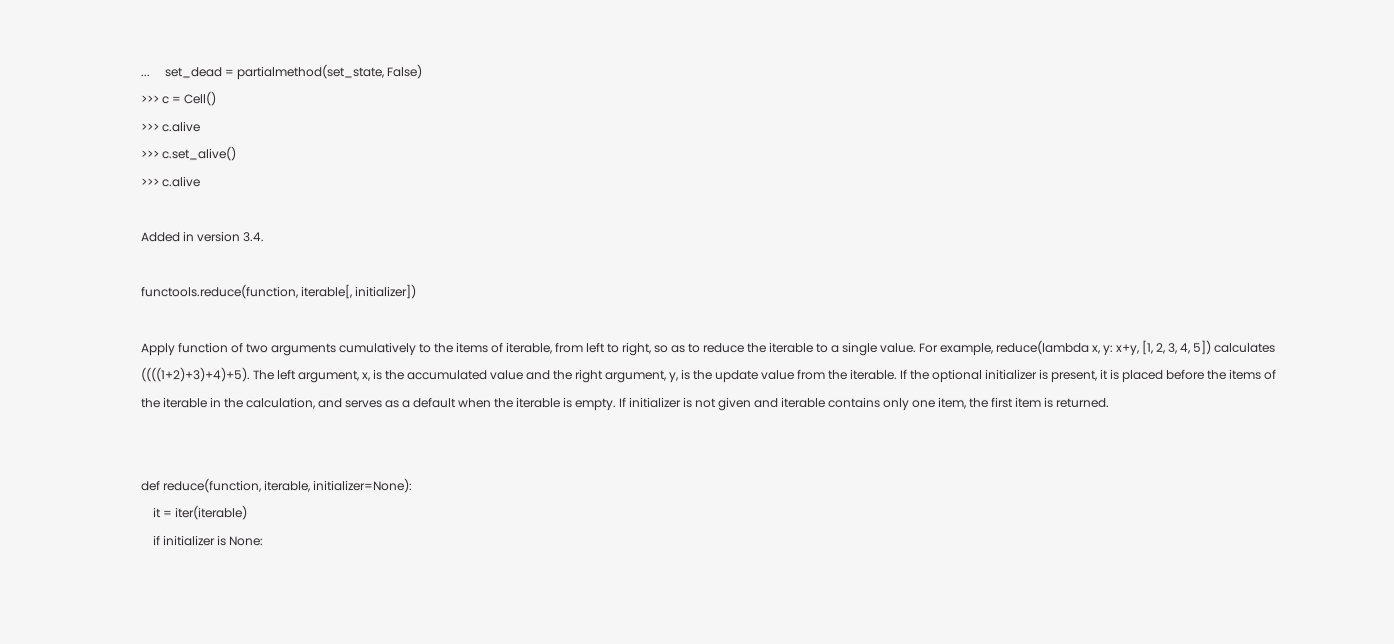...     set_dead = partialmethod(set_state, False)
>>> c = Cell()
>>> c.alive
>>> c.set_alive()
>>> c.alive

Added in version 3.4.

functools.reduce(function, iterable[, initializer])

Apply function of two arguments cumulatively to the items of iterable, from left to right, so as to reduce the iterable to a single value. For example, reduce(lambda x, y: x+y, [1, 2, 3, 4, 5]) calculates ((((1+2)+3)+4)+5). The left argument, x, is the accumulated value and the right argument, y, is the update value from the iterable. If the optional initializer is present, it is placed before the items of the iterable in the calculation, and serves as a default when the iterable is empty. If initializer is not given and iterable contains only one item, the first item is returned.


def reduce(function, iterable, initializer=None):
    it = iter(iterable)
    if initializer is None: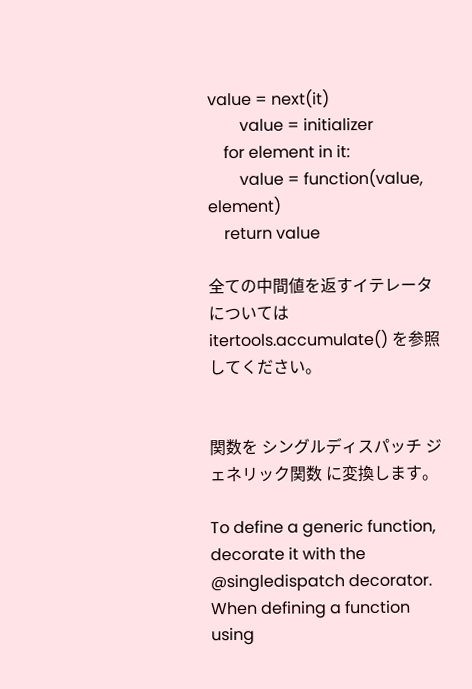value = next(it)
        value = initializer
    for element in it:
        value = function(value, element)
    return value

全ての中間値を返すイテレータについては itertools.accumulate() を参照してください。


関数を シングルディスパッチ ジェネリック関数 に変換します。

To define a generic function, decorate it with the @singledispatch decorator. When defining a function using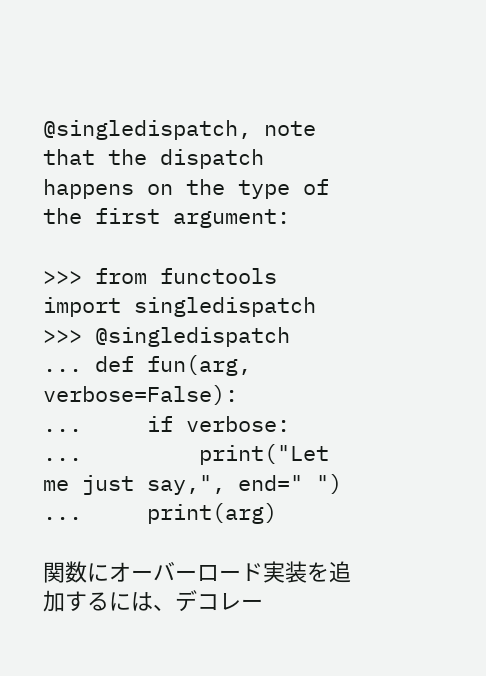@singledispatch, note that the dispatch happens on the type of the first argument:

>>> from functools import singledispatch
>>> @singledispatch
... def fun(arg, verbose=False):
...     if verbose:
...         print("Let me just say,", end=" ")
...     print(arg)

関数にオーバーロード実装を追加するには、デコレー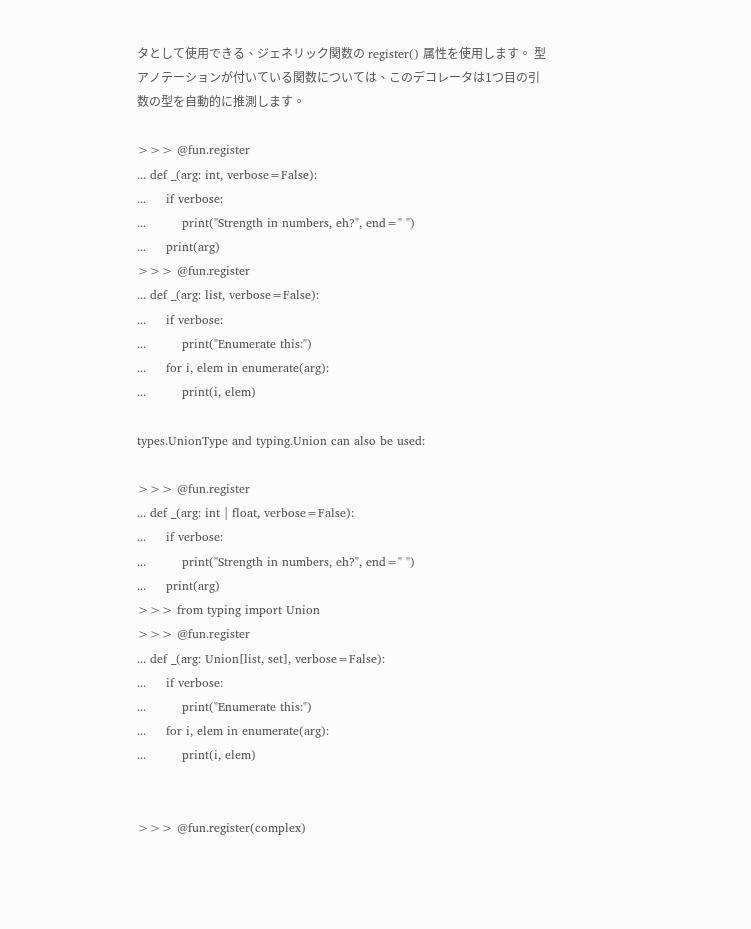タとして使用できる、ジェネリック関数の register() 属性を使用します。 型アノテーションが付いている関数については、このデコレータは1つ目の引数の型を自動的に推測します。

>>> @fun.register
... def _(arg: int, verbose=False):
...     if verbose:
...         print("Strength in numbers, eh?", end=" ")
...     print(arg)
>>> @fun.register
... def _(arg: list, verbose=False):
...     if verbose:
...         print("Enumerate this:")
...     for i, elem in enumerate(arg):
...         print(i, elem)

types.UnionType and typing.Union can also be used:

>>> @fun.register
... def _(arg: int | float, verbose=False):
...     if verbose:
...         print("Strength in numbers, eh?", end=" ")
...     print(arg)
>>> from typing import Union
>>> @fun.register
... def _(arg: Union[list, set], verbose=False):
...     if verbose:
...         print("Enumerate this:")
...     for i, elem in enumerate(arg):
...         print(i, elem)


>>> @fun.register(complex)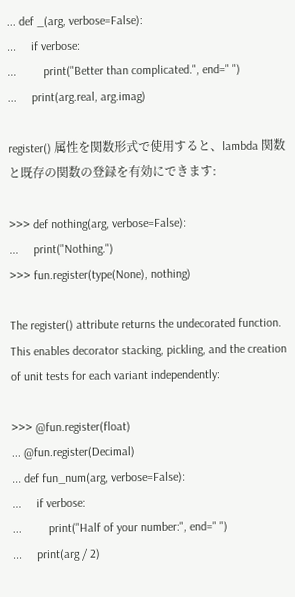... def _(arg, verbose=False):
...     if verbose:
...         print("Better than complicated.", end=" ")
...     print(arg.real, arg.imag)

register() 属性を関数形式で使用すると、lambda 関数と既存の関数の登録を有効にできます:

>>> def nothing(arg, verbose=False):
...     print("Nothing.")
>>> fun.register(type(None), nothing)

The register() attribute returns the undecorated function. This enables decorator stacking, pickling, and the creation of unit tests for each variant independently:

>>> @fun.register(float)
... @fun.register(Decimal)
... def fun_num(arg, verbose=False):
...     if verbose:
...         print("Half of your number:", end=" ")
...     print(arg / 2)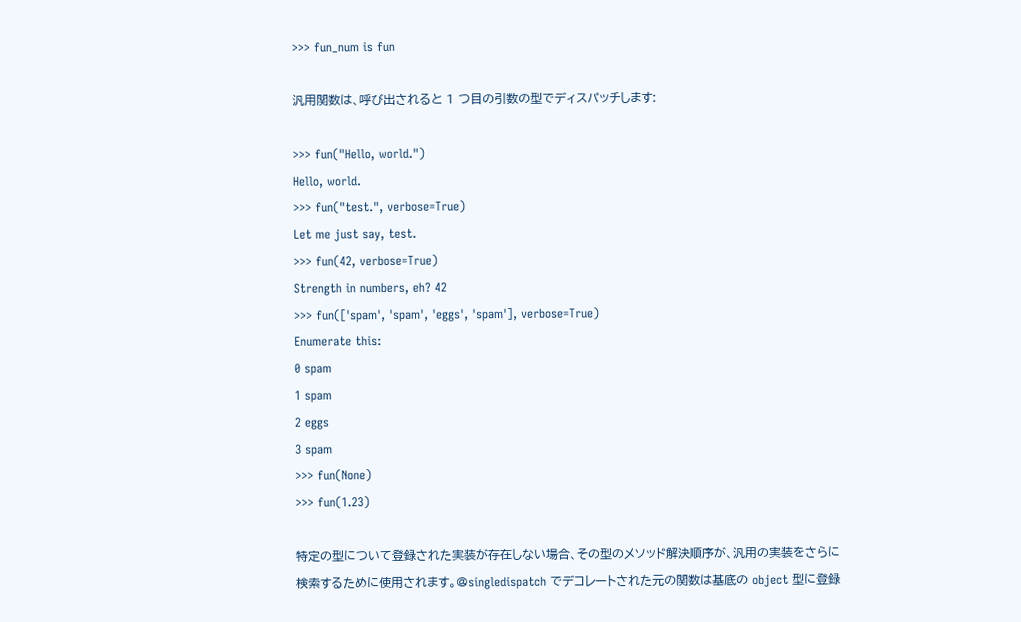>>> fun_num is fun

汎用関数は、呼び出されると 1 つ目の引数の型でディスパッチします:

>>> fun("Hello, world.")
Hello, world.
>>> fun("test.", verbose=True)
Let me just say, test.
>>> fun(42, verbose=True)
Strength in numbers, eh? 42
>>> fun(['spam', 'spam', 'eggs', 'spam'], verbose=True)
Enumerate this:
0 spam
1 spam
2 eggs
3 spam
>>> fun(None)
>>> fun(1.23)

特定の型について登録された実装が存在しない場合、その型のメソッド解決順序が、汎用の実装をさらに検索するために使用されます。@singledispatch でデコレートされた元の関数は基底の object 型に登録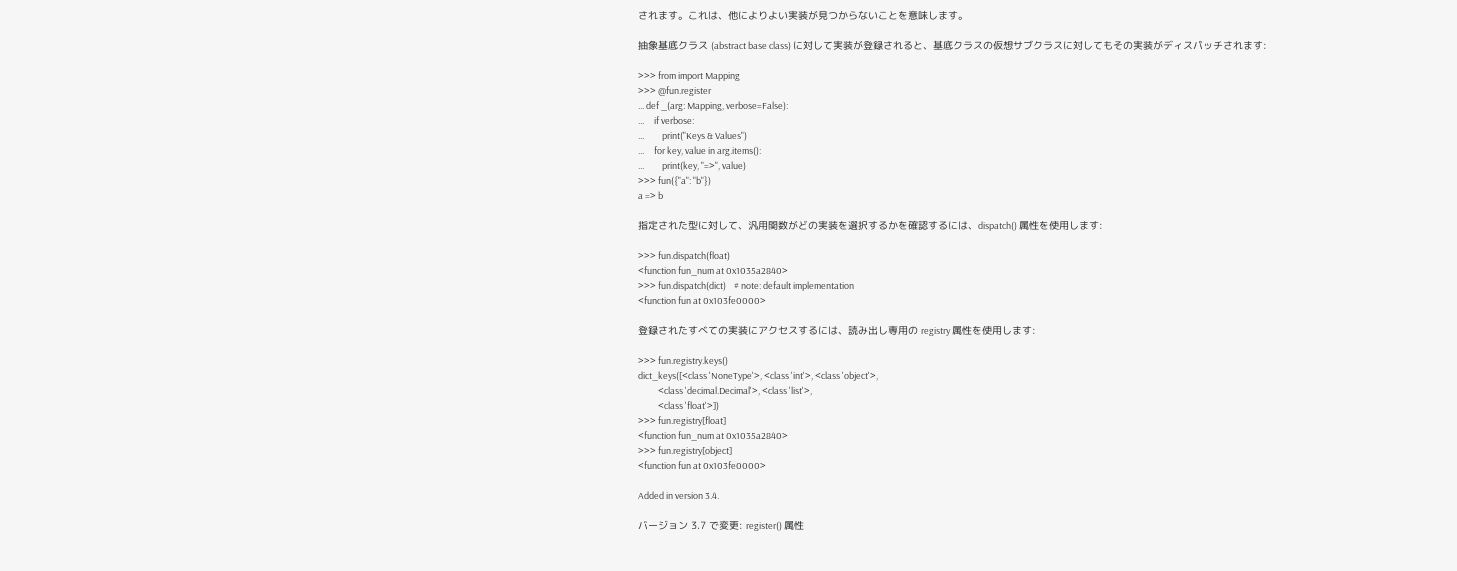されます。これは、他によりよい実装が見つからないことを意味します。

抽象基底クラス (abstract base class) に対して実装が登録されると、基底クラスの仮想サブクラスに対してもその実装がディスパッチされます:

>>> from import Mapping
>>> @fun.register
... def _(arg: Mapping, verbose=False):
...     if verbose:
...         print("Keys & Values")
...     for key, value in arg.items():
...         print(key, "=>", value)
>>> fun({"a": "b"})
a => b

指定された型に対して、汎用関数がどの実装を選択するかを確認するには、dispatch() 属性を使用します:

>>> fun.dispatch(float)
<function fun_num at 0x1035a2840>
>>> fun.dispatch(dict)    # note: default implementation
<function fun at 0x103fe0000>

登録されたすべての実装にアクセスするには、読み出し専用の registry 属性を使用します:

>>> fun.registry.keys()
dict_keys([<class 'NoneType'>, <class 'int'>, <class 'object'>,
          <class 'decimal.Decimal'>, <class 'list'>,
          <class 'float'>])
>>> fun.registry[float]
<function fun_num at 0x1035a2840>
>>> fun.registry[object]
<function fun at 0x103fe0000>

Added in version 3.4.

バージョン 3.7 で変更: register() 属性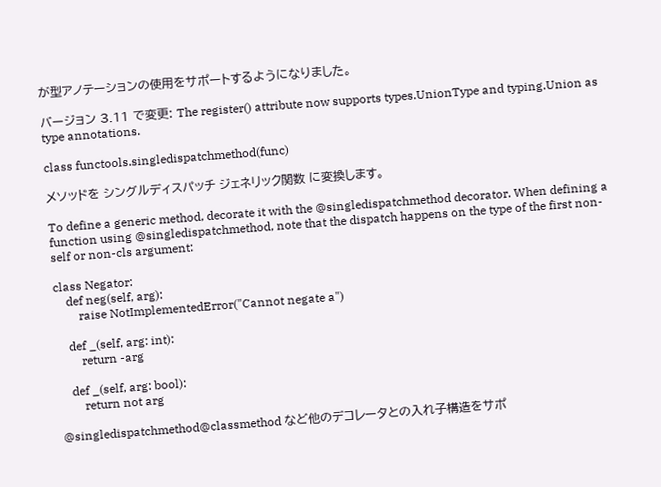が型アノテーションの使用をサポートするようになりました。

バージョン 3.11 で変更: The register() attribute now supports types.UnionType and typing.Union as type annotations.

class functools.singledispatchmethod(func)

メソッドを シングルディスパッチ ジェネリック関数 に変換します。

To define a generic method, decorate it with the @singledispatchmethod decorator. When defining a function using @singledispatchmethod, note that the dispatch happens on the type of the first non-self or non-cls argument:

class Negator:
    def neg(self, arg):
        raise NotImplementedError("Cannot negate a")

    def _(self, arg: int):
        return -arg

    def _(self, arg: bool):
        return not arg

@singledispatchmethod@classmethod など他のデコレータとの入れ子構造をサポ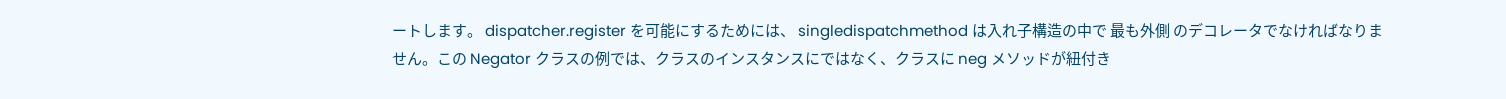ートします。 dispatcher.register を可能にするためには、 singledispatchmethod は入れ子構造の中で 最も外側 のデコレータでなければなりません。この Negator クラスの例では、クラスのインスタンスにではなく、クラスに neg メソッドが紐付き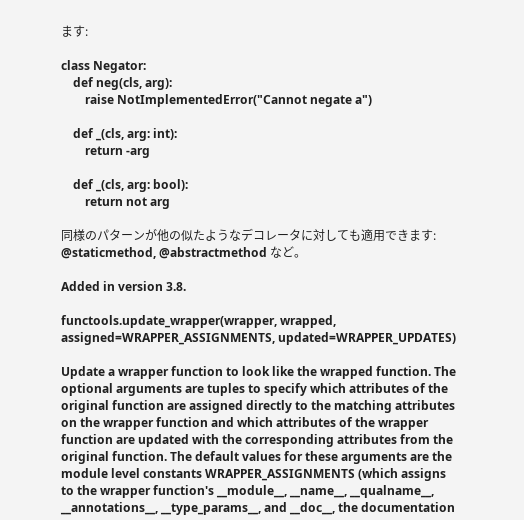ます:

class Negator:
    def neg(cls, arg):
        raise NotImplementedError("Cannot negate a")

    def _(cls, arg: int):
        return -arg

    def _(cls, arg: bool):
        return not arg

同様のパターンが他の似たようなデコレータに対しても適用できます: @staticmethod, @abstractmethod など。

Added in version 3.8.

functools.update_wrapper(wrapper, wrapped, assigned=WRAPPER_ASSIGNMENTS, updated=WRAPPER_UPDATES)

Update a wrapper function to look like the wrapped function. The optional arguments are tuples to specify which attributes of the original function are assigned directly to the matching attributes on the wrapper function and which attributes of the wrapper function are updated with the corresponding attributes from the original function. The default values for these arguments are the module level constants WRAPPER_ASSIGNMENTS (which assigns to the wrapper function's __module__, __name__, __qualname__, __annotations__, __type_params__, and __doc__, the documentation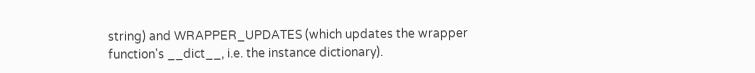string) and WRAPPER_UPDATES (which updates the wrapper function's __dict__, i.e. the instance dictionary).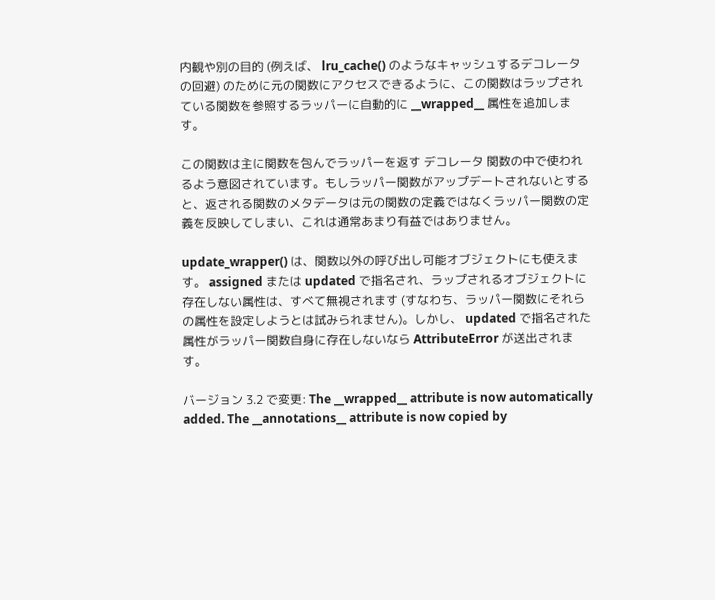内観や別の目的 (例えば、 lru_cache() のようなキャッシュするデコレータの回避) のために元の関数にアクセスできるように、この関数はラップされている関数を参照するラッパーに自動的に __wrapped__ 属性を追加します。

この関数は主に関数を包んでラッパーを返す デコレータ 関数の中で使われるよう意図されています。もしラッパー関数がアップデートされないとすると、返される関数のメタデータは元の関数の定義ではなくラッパー関数の定義を反映してしまい、これは通常あまり有益ではありません。

update_wrapper() は、関数以外の呼び出し可能オブジェクトにも使えます。 assigned または updated で指名され、ラップされるオブジェクトに存在しない属性は、すべて無視されます (すなわち、ラッパー関数にそれらの属性を設定しようとは試みられません)。しかし、 updated で指名された属性がラッパー関数自身に存在しないなら AttributeError が送出されます。

バージョン 3.2 で変更: The __wrapped__ attribute is now automatically added. The __annotations__ attribute is now copied by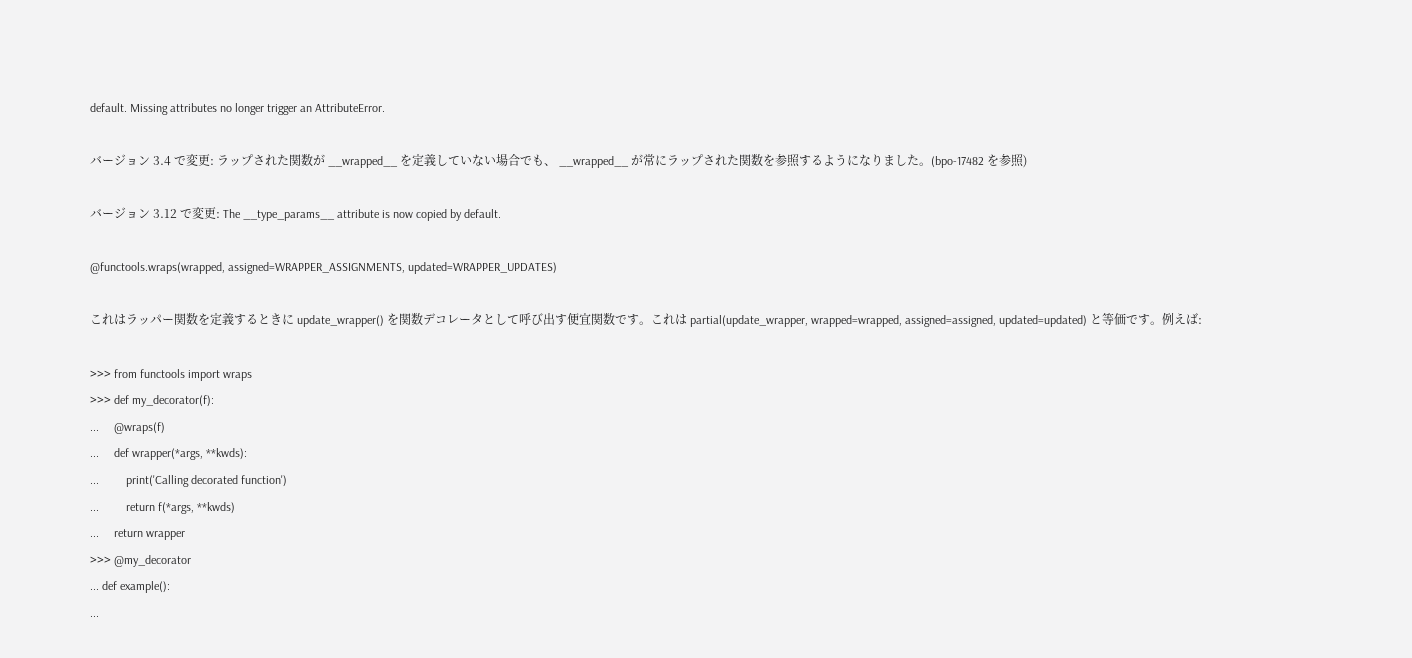default. Missing attributes no longer trigger an AttributeError.

バージョン 3.4 で変更: ラップされた関数が __wrapped__ を定義していない場合でも、 __wrapped__ が常にラップされた関数を参照するようになりました。(bpo-17482 を参照)

バージョン 3.12 で変更: The __type_params__ attribute is now copied by default.

@functools.wraps(wrapped, assigned=WRAPPER_ASSIGNMENTS, updated=WRAPPER_UPDATES)

これはラッパー関数を定義するときに update_wrapper() を関数デコレータとして呼び出す便宜関数です。これは partial(update_wrapper, wrapped=wrapped, assigned=assigned, updated=updated) と等価です。例えば:

>>> from functools import wraps
>>> def my_decorator(f):
...     @wraps(f)
...     def wrapper(*args, **kwds):
...         print('Calling decorated function')
...         return f(*args, **kwds)
...     return wrapper
>>> @my_decorator
... def example():
...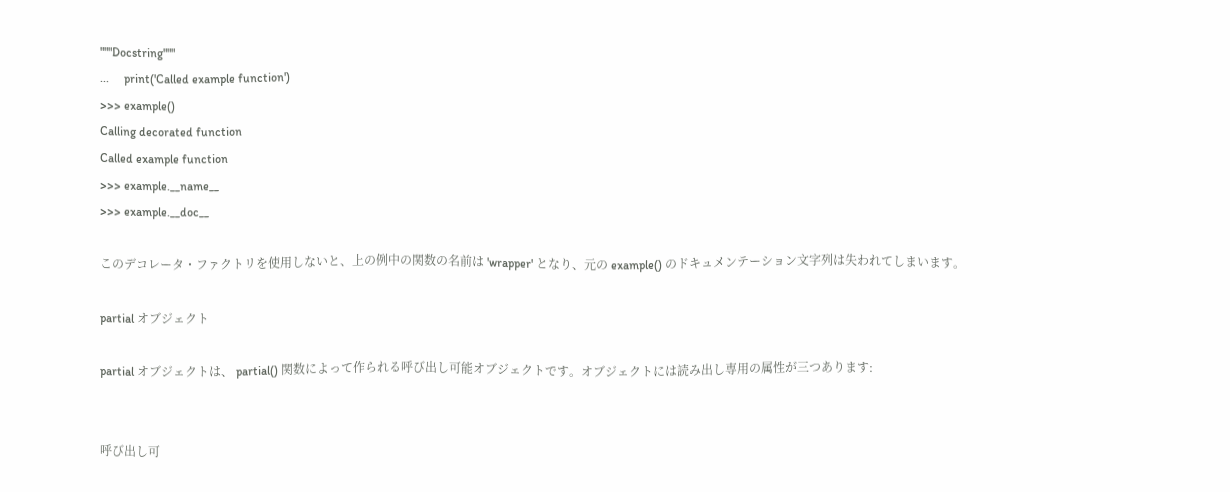"""Docstring"""
...     print('Called example function')
>>> example()
Calling decorated function
Called example function
>>> example.__name__
>>> example.__doc__

このデコレータ・ファクトリを使用しないと、上の例中の関数の名前は 'wrapper' となり、元の example() のドキュメンテーション文字列は失われてしまいます。

partial オブジェクト

partial オブジェクトは、 partial() 関数によって作られる呼び出し可能オブジェクトです。オブジェクトには読み出し専用の属性が三つあります:


呼び出し可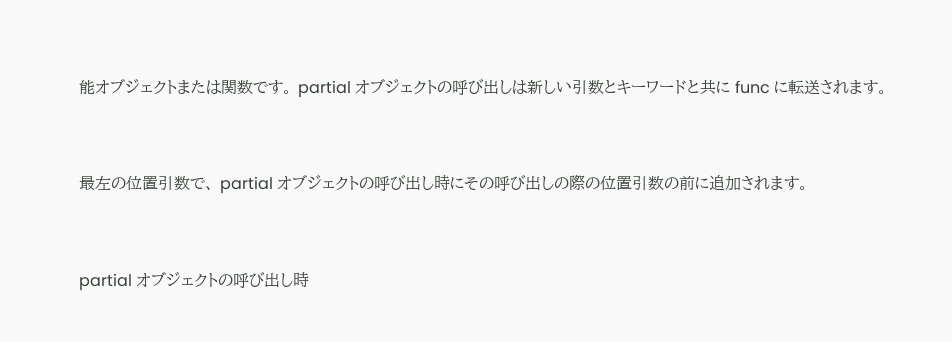能オブジェクトまたは関数です。 partial オブジェクトの呼び出しは新しい引数とキーワードと共に func に転送されます。


最左の位置引数で、 partial オブジェクトの呼び出し時にその呼び出しの際の位置引数の前に追加されます。


partial オブジェクトの呼び出し時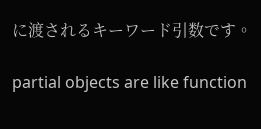に渡されるキーワード引数です。

partial objects are like function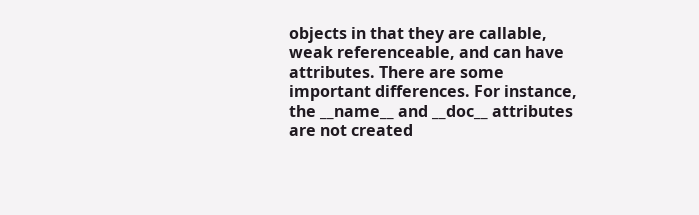objects in that they are callable, weak referenceable, and can have attributes. There are some important differences. For instance, the __name__ and __doc__ attributes are not created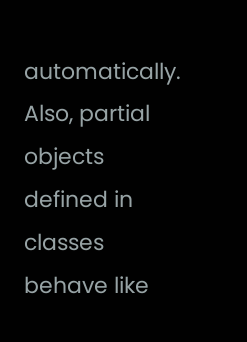automatically. Also, partial objects defined in classes behave like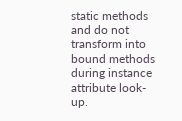static methods and do not transform into bound methods during instance attribute look-up.